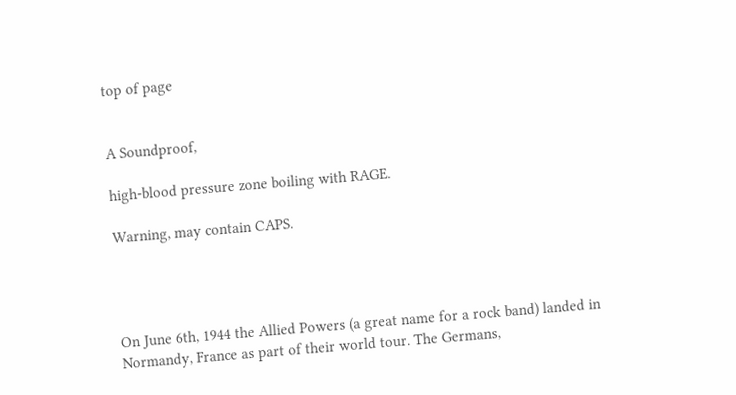top of page


A Soundproof,

high-blood pressure zone boiling with RAGE.

Warning, may contain CAPS.




On June 6th, 1944 the Allied Powers (a great name for a rock band) landed in Normandy, France as part of their world tour. The Germans,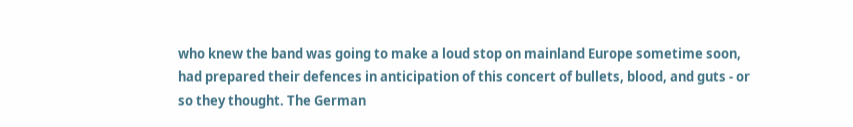who knew the band was going to make a loud stop on mainland Europe sometime soon, had prepared their defences in anticipation of this concert of bullets, blood, and guts - or so they thought. The German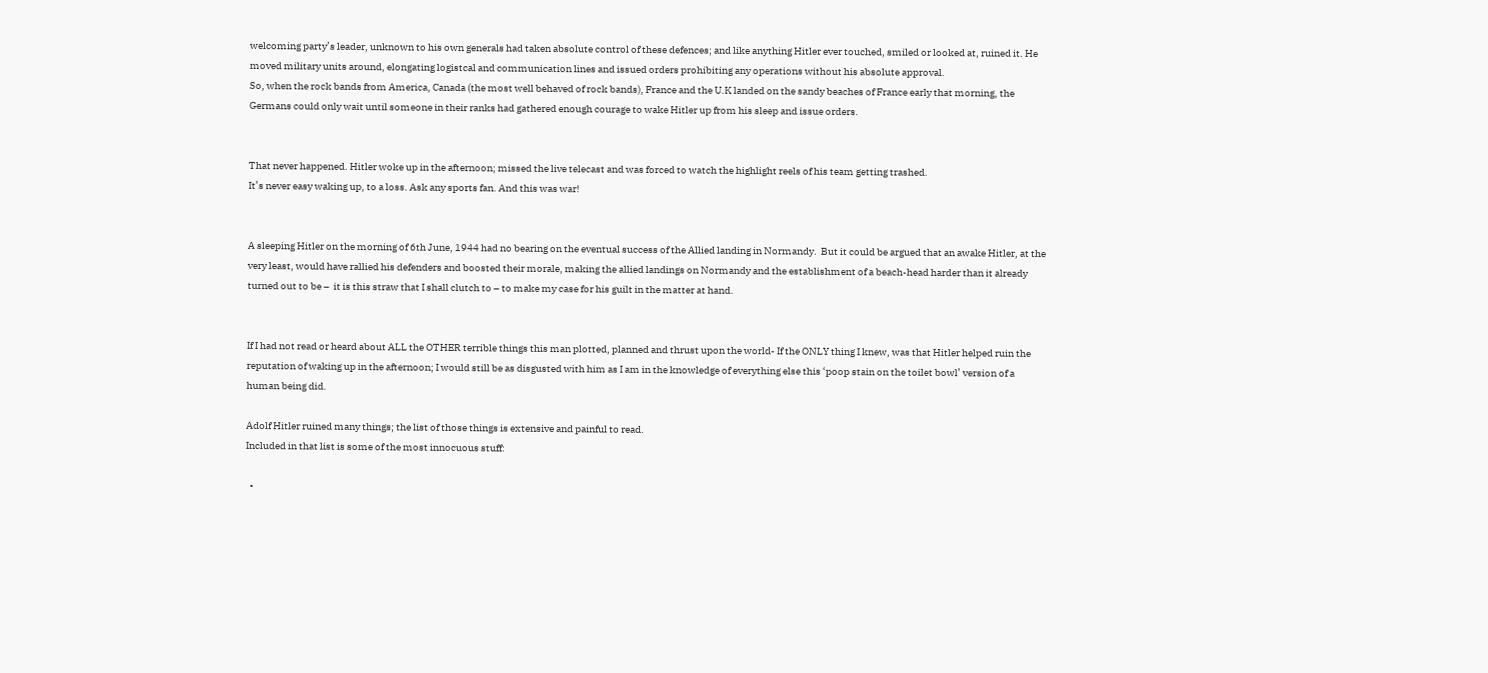welcoming party’s leader, unknown to his own generals had taken absolute control of these defences; and like anything Hitler ever touched, smiled or looked at, ruined it. He moved military units around, elongating logistcal and communication lines and issued orders prohibiting any operations without his absolute approval.
So, when the rock bands from America, Canada (the most well behaved of rock bands), France and the U.K landed on the sandy beaches of France early that morning, the Germans could only wait until someone in their ranks had gathered enough courage to wake Hitler up from his sleep and issue orders.


That never happened. Hitler woke up in the afternoon; missed the live telecast and was forced to watch the highlight reels of his team getting trashed.
It’s never easy waking up, to a loss. Ask any sports fan. And this was war!


A sleeping Hitler on the morning of 6th June, 1944 had no bearing on the eventual success of the Allied landing in Normandy.  But it could be argued that an awake Hitler, at the very least, would have rallied his defenders and boosted their morale, making the allied landings on Normandy and the establishment of a beach-head harder than it already turned out to be –  it is this straw that I shall clutch to – to make my case for his guilt in the matter at hand.


If I had not read or heard about ALL the OTHER terrible things this man plotted, planned and thrust upon the world- If the ONLY thing I knew, was that Hitler helped ruin the reputation of waking up in the afternoon; I would still be as disgusted with him as I am in the knowledge of everything else this ‘poop stain on the toilet bowl’ version of a human being did.

Adolf Hitler ruined many things; the list of those things is extensive and painful to read.
Included in that list is some of the most innocuous stuff:

  •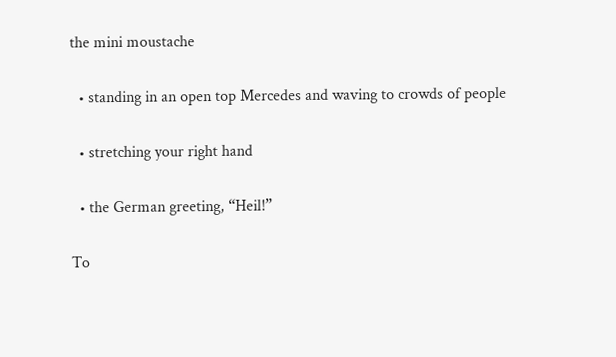the mini moustache

  • standing in an open top Mercedes and waving to crowds of people

  • stretching your right hand

  • the German greeting, “Heil!”

To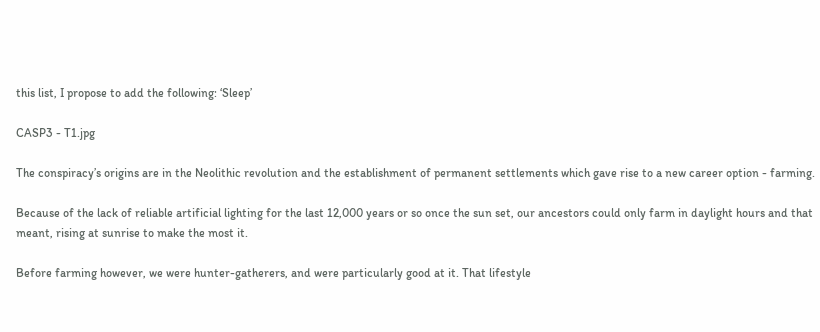this list, I propose to add the following: ‘Sleep’

CASP3 - T1.jpg

The conspiracy’s origins are in the Neolithic revolution and the establishment of permanent settlements which gave rise to a new career option - farming.

Because of the lack of reliable artificial lighting for the last 12,000 years or so once the sun set, our ancestors could only farm in daylight hours and that meant, rising at sunrise to make the most it.

Before farming however, we were hunter-gatherers, and were particularly good at it. That lifestyle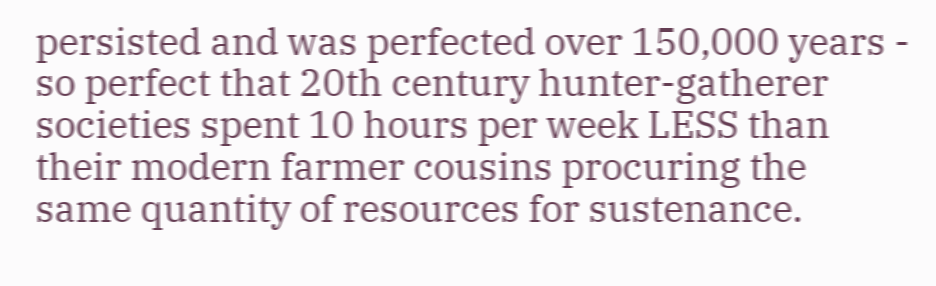persisted and was perfected over 150,000 years - so perfect that 20th century hunter-gatherer societies spent 10 hours per week LESS than their modern farmer cousins procuring the same quantity of resources for sustenance.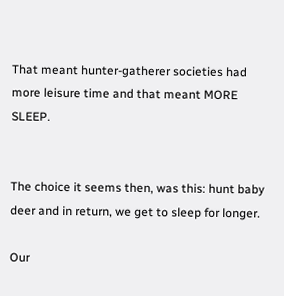That meant hunter-gatherer societies had more leisure time and that meant MORE SLEEP.


The choice it seems then, was this: hunt baby deer and in return, we get to sleep for longer.

Our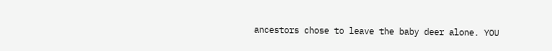ancestors chose to leave the baby deer alone. YOU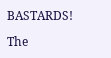BASTARDS!

The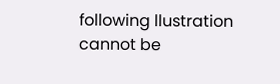following llustration cannot be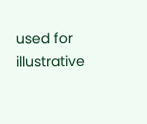used for illustrative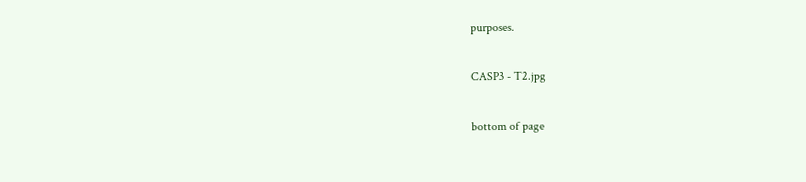purposes.

CASP3 - T2.jpg

bottom of page